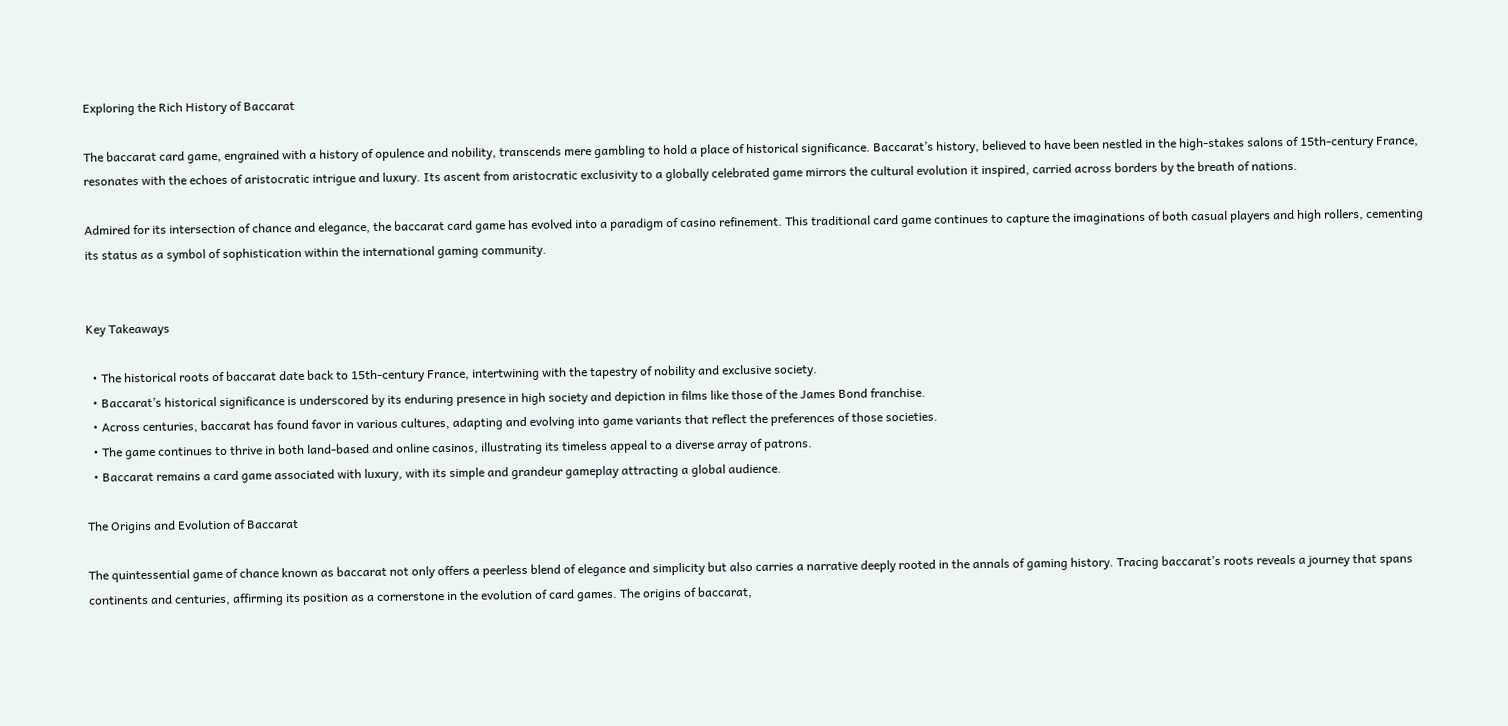Exploring the Rich History of Baccarat

The baccarat card game, engrained with a history of opulence and nobility, transcends mere gambling to hold a place of historical significance. Baccarat’s history, believed to have been nestled in the high-stakes salons of 15th-century France, resonates with the echoes of aristocratic intrigue and luxury. Its ascent from aristocratic exclusivity to a globally celebrated game mirrors the cultural evolution it inspired, carried across borders by the breath of nations.

Admired for its intersection of chance and elegance, the baccarat card game has evolved into a paradigm of casino refinement. This traditional card game continues to capture the imaginations of both casual players and high rollers, cementing its status as a symbol of sophistication within the international gaming community.


Key Takeaways

  • The historical roots of baccarat date back to 15th-century France, intertwining with the tapestry of nobility and exclusive society.
  • Baccarat’s historical significance is underscored by its enduring presence in high society and depiction in films like those of the James Bond franchise.
  • Across centuries, baccarat has found favor in various cultures, adapting and evolving into game variants that reflect the preferences of those societies.
  • The game continues to thrive in both land-based and online casinos, illustrating its timeless appeal to a diverse array of patrons.
  • Baccarat remains a card game associated with luxury, with its simple and grandeur gameplay attracting a global audience.

The Origins and Evolution of Baccarat

The quintessential game of chance known as baccarat not only offers a peerless blend of elegance and simplicity but also carries a narrative deeply rooted in the annals of gaming history. Tracing baccarat’s roots reveals a journey that spans continents and centuries, affirming its position as a cornerstone in the evolution of card games. The origins of baccarat,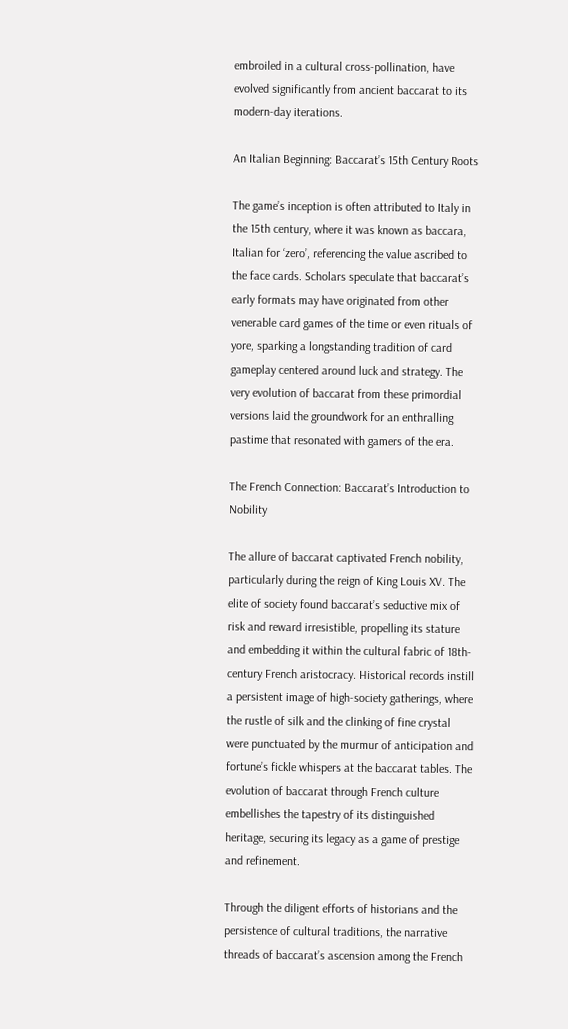embroiled in a cultural cross-pollination, have evolved significantly from ancient baccarat to its modern-day iterations.

An Italian Beginning: Baccarat’s 15th Century Roots

The game’s inception is often attributed to Italy in the 15th century, where it was known as baccara, Italian for ‘zero’, referencing the value ascribed to the face cards. Scholars speculate that baccarat’s early formats may have originated from other venerable card games of the time or even rituals of yore, sparking a longstanding tradition of card gameplay centered around luck and strategy. The very evolution of baccarat from these primordial versions laid the groundwork for an enthralling pastime that resonated with gamers of the era.

The French Connection: Baccarat’s Introduction to Nobility

The allure of baccarat captivated French nobility, particularly during the reign of King Louis XV. The elite of society found baccarat’s seductive mix of risk and reward irresistible, propelling its stature and embedding it within the cultural fabric of 18th-century French aristocracy. Historical records instill a persistent image of high-society gatherings, where the rustle of silk and the clinking of fine crystal were punctuated by the murmur of anticipation and fortune’s fickle whispers at the baccarat tables. The evolution of baccarat through French culture embellishes the tapestry of its distinguished heritage, securing its legacy as a game of prestige and refinement.

Through the diligent efforts of historians and the persistence of cultural traditions, the narrative threads of baccarat’s ascension among the French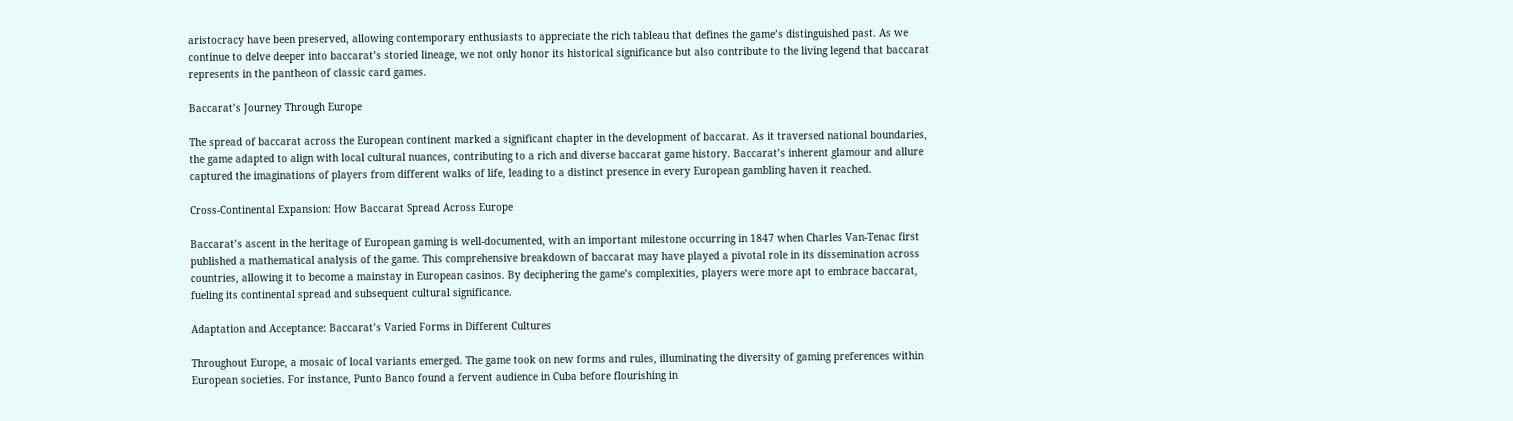aristocracy have been preserved, allowing contemporary enthusiasts to appreciate the rich tableau that defines the game’s distinguished past. As we continue to delve deeper into baccarat’s storied lineage, we not only honor its historical significance but also contribute to the living legend that baccarat represents in the pantheon of classic card games.

Baccarat’s Journey Through Europe

The spread of baccarat across the European continent marked a significant chapter in the development of baccarat. As it traversed national boundaries, the game adapted to align with local cultural nuances, contributing to a rich and diverse baccarat game history. Baccarat’s inherent glamour and allure captured the imaginations of players from different walks of life, leading to a distinct presence in every European gambling haven it reached.

Cross-Continental Expansion: How Baccarat Spread Across Europe

Baccarat’s ascent in the heritage of European gaming is well-documented, with an important milestone occurring in 1847 when Charles Van-Tenac first published a mathematical analysis of the game. This comprehensive breakdown of baccarat may have played a pivotal role in its dissemination across countries, allowing it to become a mainstay in European casinos. By deciphering the game’s complexities, players were more apt to embrace baccarat, fueling its continental spread and subsequent cultural significance.

Adaptation and Acceptance: Baccarat’s Varied Forms in Different Cultures

Throughout Europe, a mosaic of local variants emerged. The game took on new forms and rules, illuminating the diversity of gaming preferences within European societies. For instance, Punto Banco found a fervent audience in Cuba before flourishing in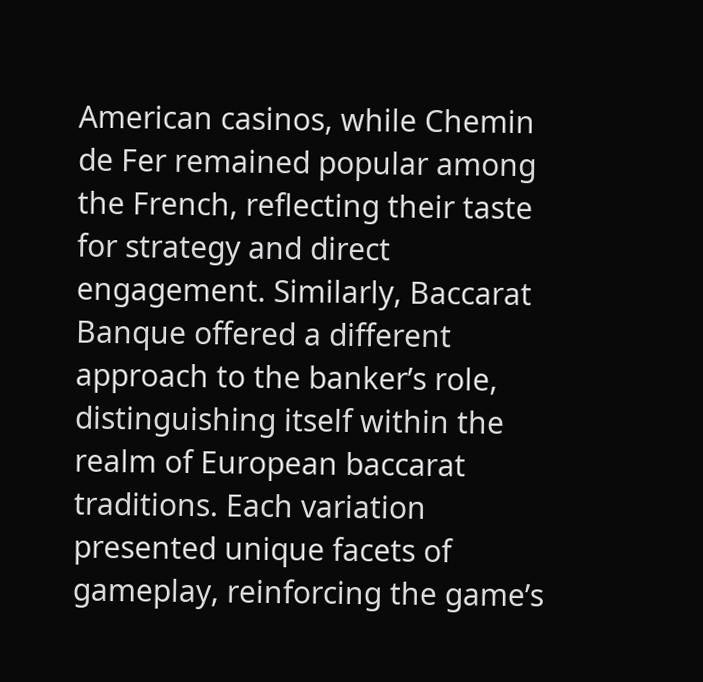American casinos, while Chemin de Fer remained popular among the French, reflecting their taste for strategy and direct engagement. Similarly, Baccarat Banque offered a different approach to the banker’s role, distinguishing itself within the realm of European baccarat traditions. Each variation presented unique facets of gameplay, reinforcing the game’s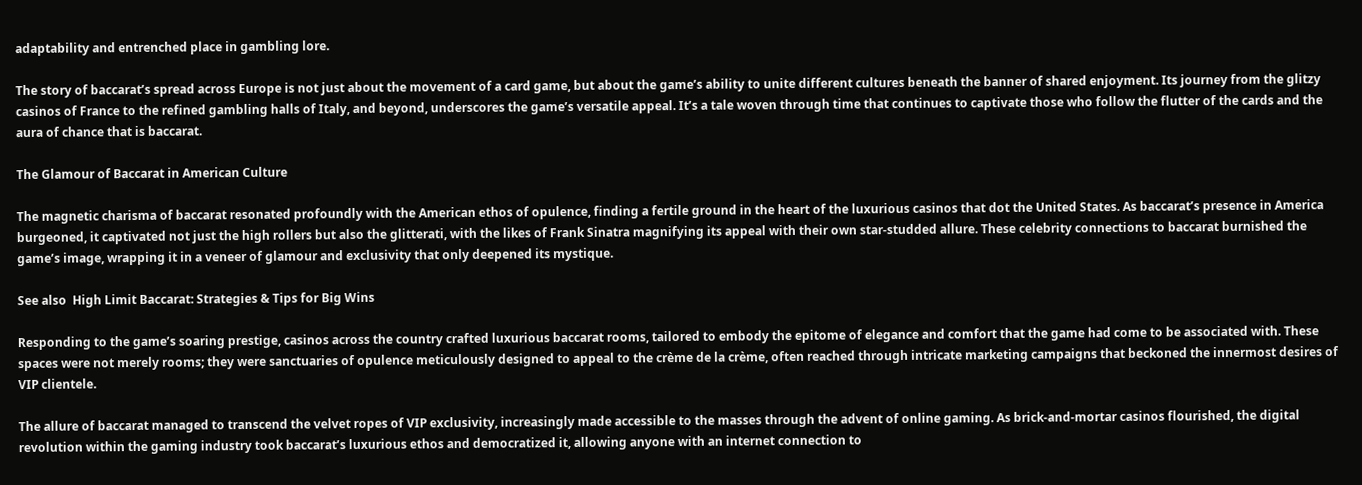adaptability and entrenched place in gambling lore.

The story of baccarat’s spread across Europe is not just about the movement of a card game, but about the game’s ability to unite different cultures beneath the banner of shared enjoyment. Its journey from the glitzy casinos of France to the refined gambling halls of Italy, and beyond, underscores the game’s versatile appeal. It’s a tale woven through time that continues to captivate those who follow the flutter of the cards and the aura of chance that is baccarat.

The Glamour of Baccarat in American Culture

The magnetic charisma of baccarat resonated profoundly with the American ethos of opulence, finding a fertile ground in the heart of the luxurious casinos that dot the United States. As baccarat’s presence in America burgeoned, it captivated not just the high rollers but also the glitterati, with the likes of Frank Sinatra magnifying its appeal with their own star-studded allure. These celebrity connections to baccarat burnished the game’s image, wrapping it in a veneer of glamour and exclusivity that only deepened its mystique.

See also  High Limit Baccarat: Strategies & Tips for Big Wins

Responding to the game’s soaring prestige, casinos across the country crafted luxurious baccarat rooms, tailored to embody the epitome of elegance and comfort that the game had come to be associated with. These spaces were not merely rooms; they were sanctuaries of opulence meticulously designed to appeal to the crème de la crème, often reached through intricate marketing campaigns that beckoned the innermost desires of VIP clientele.

The allure of baccarat managed to transcend the velvet ropes of VIP exclusivity, increasingly made accessible to the masses through the advent of online gaming. As brick-and-mortar casinos flourished, the digital revolution within the gaming industry took baccarat’s luxurious ethos and democratized it, allowing anyone with an internet connection to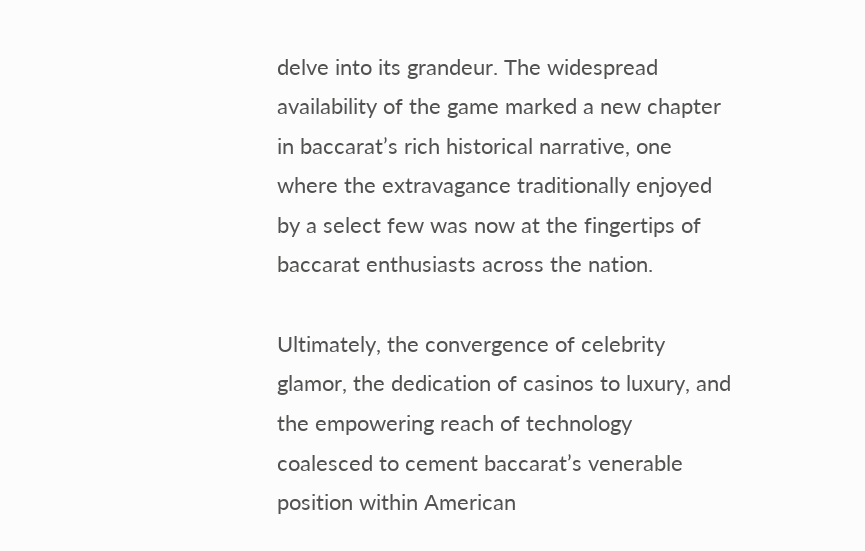delve into its grandeur. The widespread availability of the game marked a new chapter in baccarat’s rich historical narrative, one where the extravagance traditionally enjoyed by a select few was now at the fingertips of baccarat enthusiasts across the nation.

Ultimately, the convergence of celebrity glamor, the dedication of casinos to luxury, and the empowering reach of technology coalesced to cement baccarat’s venerable position within American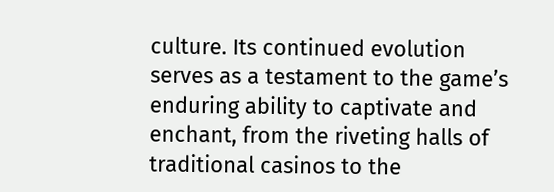culture. Its continued evolution serves as a testament to the game’s enduring ability to captivate and enchant, from the riveting halls of traditional casinos to the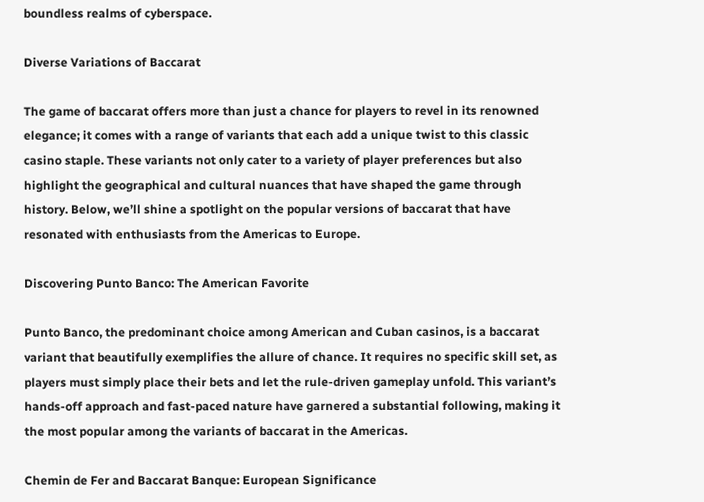boundless realms of cyberspace.

Diverse Variations of Baccarat

The game of baccarat offers more than just a chance for players to revel in its renowned elegance; it comes with a range of variants that each add a unique twist to this classic casino staple. These variants not only cater to a variety of player preferences but also highlight the geographical and cultural nuances that have shaped the game through history. Below, we’ll shine a spotlight on the popular versions of baccarat that have resonated with enthusiasts from the Americas to Europe.

Discovering Punto Banco: The American Favorite

Punto Banco, the predominant choice among American and Cuban casinos, is a baccarat variant that beautifully exemplifies the allure of chance. It requires no specific skill set, as players must simply place their bets and let the rule-driven gameplay unfold. This variant’s hands-off approach and fast-paced nature have garnered a substantial following, making it the most popular among the variants of baccarat in the Americas.

Chemin de Fer and Baccarat Banque: European Significance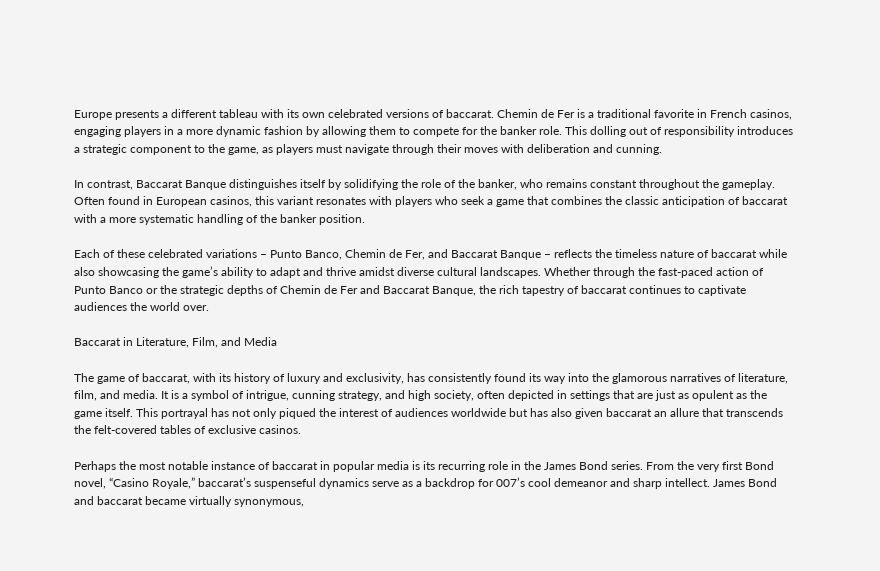Europe presents a different tableau with its own celebrated versions of baccarat. Chemin de Fer is a traditional favorite in French casinos, engaging players in a more dynamic fashion by allowing them to compete for the banker role. This dolling out of responsibility introduces a strategic component to the game, as players must navigate through their moves with deliberation and cunning.

In contrast, Baccarat Banque distinguishes itself by solidifying the role of the banker, who remains constant throughout the gameplay. Often found in European casinos, this variant resonates with players who seek a game that combines the classic anticipation of baccarat with a more systematic handling of the banker position.

Each of these celebrated variations – Punto Banco, Chemin de Fer, and Baccarat Banque – reflects the timeless nature of baccarat while also showcasing the game’s ability to adapt and thrive amidst diverse cultural landscapes. Whether through the fast-paced action of Punto Banco or the strategic depths of Chemin de Fer and Baccarat Banque, the rich tapestry of baccarat continues to captivate audiences the world over.

Baccarat in Literature, Film, and Media

The game of baccarat, with its history of luxury and exclusivity, has consistently found its way into the glamorous narratives of literature, film, and media. It is a symbol of intrigue, cunning strategy, and high society, often depicted in settings that are just as opulent as the game itself. This portrayal has not only piqued the interest of audiences worldwide but has also given baccarat an allure that transcends the felt-covered tables of exclusive casinos.

Perhaps the most notable instance of baccarat in popular media is its recurring role in the James Bond series. From the very first Bond novel, “Casino Royale,” baccarat’s suspenseful dynamics serve as a backdrop for 007’s cool demeanor and sharp intellect. James Bond and baccarat became virtually synonymous,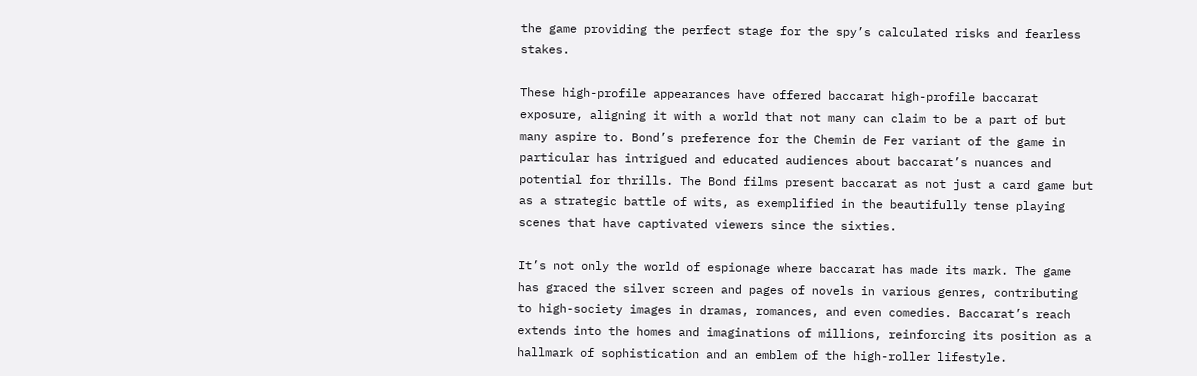the game providing the perfect stage for the spy’s calculated risks and fearless stakes.

These high-profile appearances have offered baccarat high-profile baccarat exposure, aligning it with a world that not many can claim to be a part of but many aspire to. Bond’s preference for the Chemin de Fer variant of the game in particular has intrigued and educated audiences about baccarat’s nuances and potential for thrills. The Bond films present baccarat as not just a card game but as a strategic battle of wits, as exemplified in the beautifully tense playing scenes that have captivated viewers since the sixties.

It’s not only the world of espionage where baccarat has made its mark. The game has graced the silver screen and pages of novels in various genres, contributing to high-society images in dramas, romances, and even comedies. Baccarat’s reach extends into the homes and imaginations of millions, reinforcing its position as a hallmark of sophistication and an emblem of the high-roller lifestyle.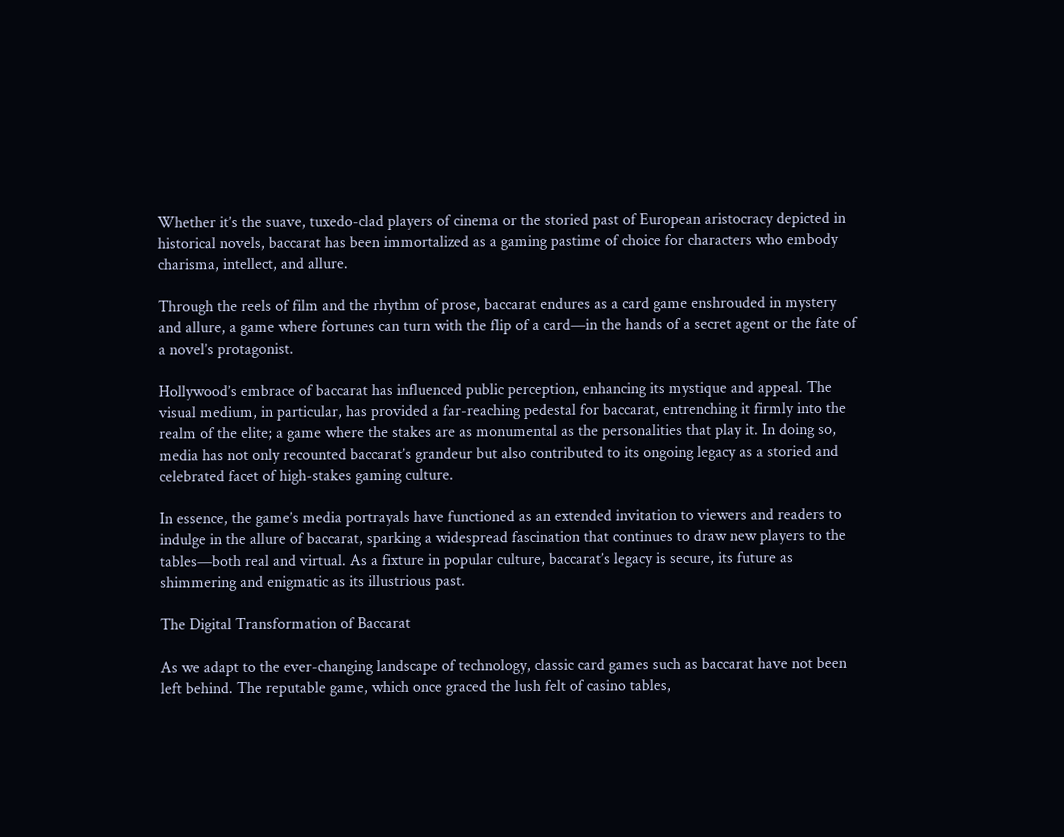Whether it’s the suave, tuxedo-clad players of cinema or the storied past of European aristocracy depicted in historical novels, baccarat has been immortalized as a gaming pastime of choice for characters who embody charisma, intellect, and allure.

Through the reels of film and the rhythm of prose, baccarat endures as a card game enshrouded in mystery and allure, a game where fortunes can turn with the flip of a card—in the hands of a secret agent or the fate of a novel’s protagonist.

Hollywood’s embrace of baccarat has influenced public perception, enhancing its mystique and appeal. The visual medium, in particular, has provided a far-reaching pedestal for baccarat, entrenching it firmly into the realm of the elite; a game where the stakes are as monumental as the personalities that play it. In doing so, media has not only recounted baccarat’s grandeur but also contributed to its ongoing legacy as a storied and celebrated facet of high-stakes gaming culture.

In essence, the game’s media portrayals have functioned as an extended invitation to viewers and readers to indulge in the allure of baccarat, sparking a widespread fascination that continues to draw new players to the tables—both real and virtual. As a fixture in popular culture, baccarat’s legacy is secure, its future as shimmering and enigmatic as its illustrious past.

The Digital Transformation of Baccarat

As we adapt to the ever-changing landscape of technology, classic card games such as baccarat have not been left behind. The reputable game, which once graced the lush felt of casino tables,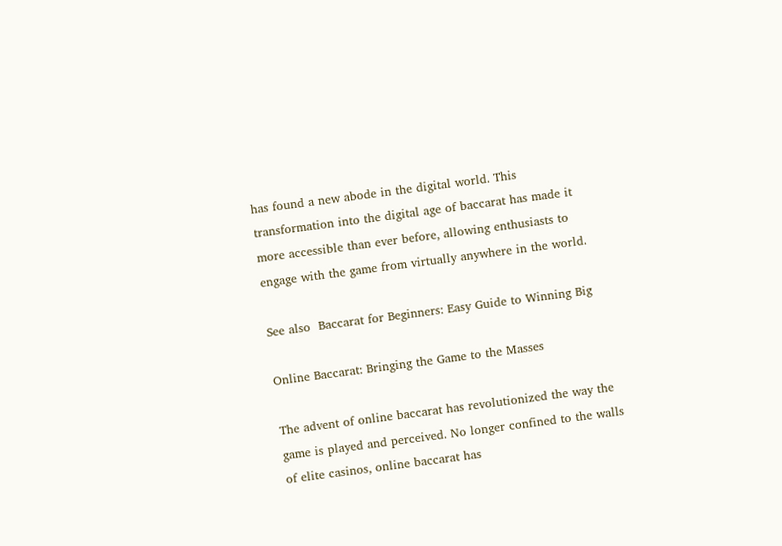has found a new abode in the digital world. This transformation into the digital age of baccarat has made it more accessible than ever before, allowing enthusiasts to engage with the game from virtually anywhere in the world.

See also  Baccarat for Beginners: Easy Guide to Winning Big

Online Baccarat: Bringing the Game to the Masses

The advent of online baccarat has revolutionized the way the game is played and perceived. No longer confined to the walls of elite casinos, online baccarat has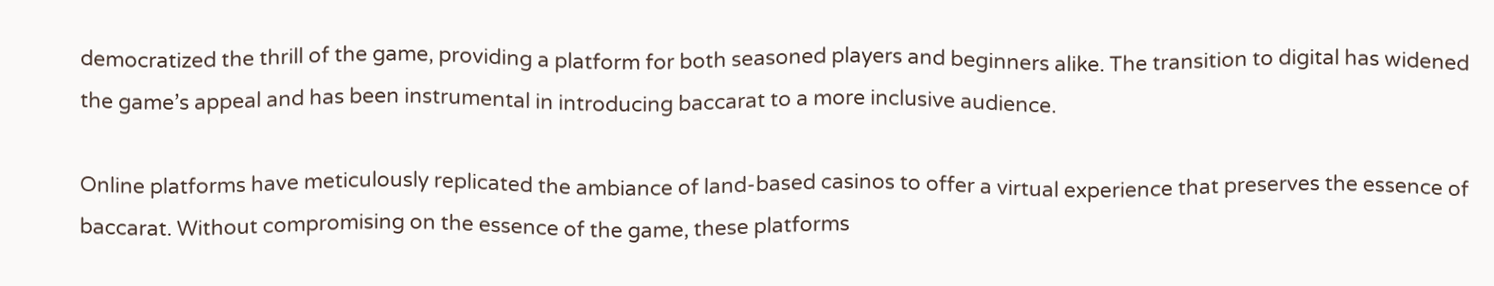democratized the thrill of the game, providing a platform for both seasoned players and beginners alike. The transition to digital has widened the game’s appeal and has been instrumental in introducing baccarat to a more inclusive audience.

Online platforms have meticulously replicated the ambiance of land-based casinos to offer a virtual experience that preserves the essence of baccarat. Without compromising on the essence of the game, these platforms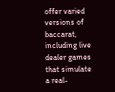offer varied versions of baccarat, including live dealer games that simulate a real-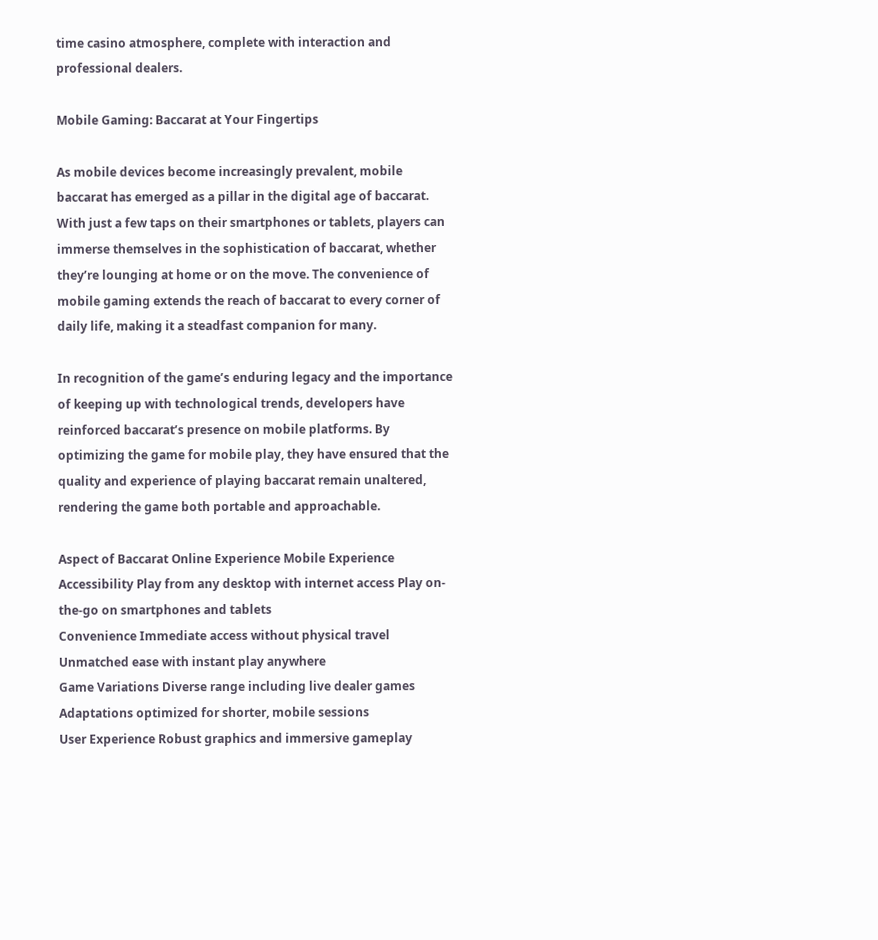time casino atmosphere, complete with interaction and professional dealers.

Mobile Gaming: Baccarat at Your Fingertips

As mobile devices become increasingly prevalent, mobile baccarat has emerged as a pillar in the digital age of baccarat. With just a few taps on their smartphones or tablets, players can immerse themselves in the sophistication of baccarat, whether they’re lounging at home or on the move. The convenience of mobile gaming extends the reach of baccarat to every corner of daily life, making it a steadfast companion for many.

In recognition of the game’s enduring legacy and the importance of keeping up with technological trends, developers have reinforced baccarat’s presence on mobile platforms. By optimizing the game for mobile play, they have ensured that the quality and experience of playing baccarat remain unaltered, rendering the game both portable and approachable.

Aspect of Baccarat Online Experience Mobile Experience
Accessibility Play from any desktop with internet access Play on-the-go on smartphones and tablets
Convenience Immediate access without physical travel Unmatched ease with instant play anywhere
Game Variations Diverse range including live dealer games Adaptations optimized for shorter, mobile sessions
User Experience Robust graphics and immersive gameplay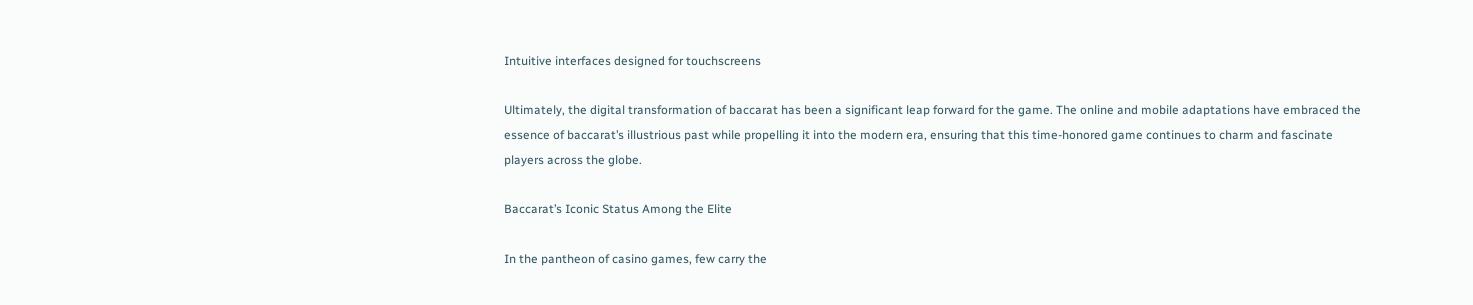Intuitive interfaces designed for touchscreens

Ultimately, the digital transformation of baccarat has been a significant leap forward for the game. The online and mobile adaptations have embraced the essence of baccarat’s illustrious past while propelling it into the modern era, ensuring that this time-honored game continues to charm and fascinate players across the globe.

Baccarat’s Iconic Status Among the Elite

In the pantheon of casino games, few carry the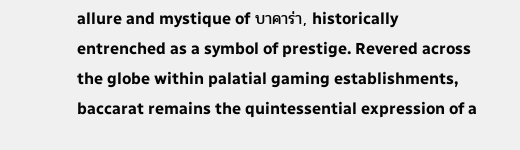allure and mystique of บาคาร่า, historically entrenched as a symbol of prestige. Revered across the globe within palatial gaming establishments, baccarat remains the quintessential expression of a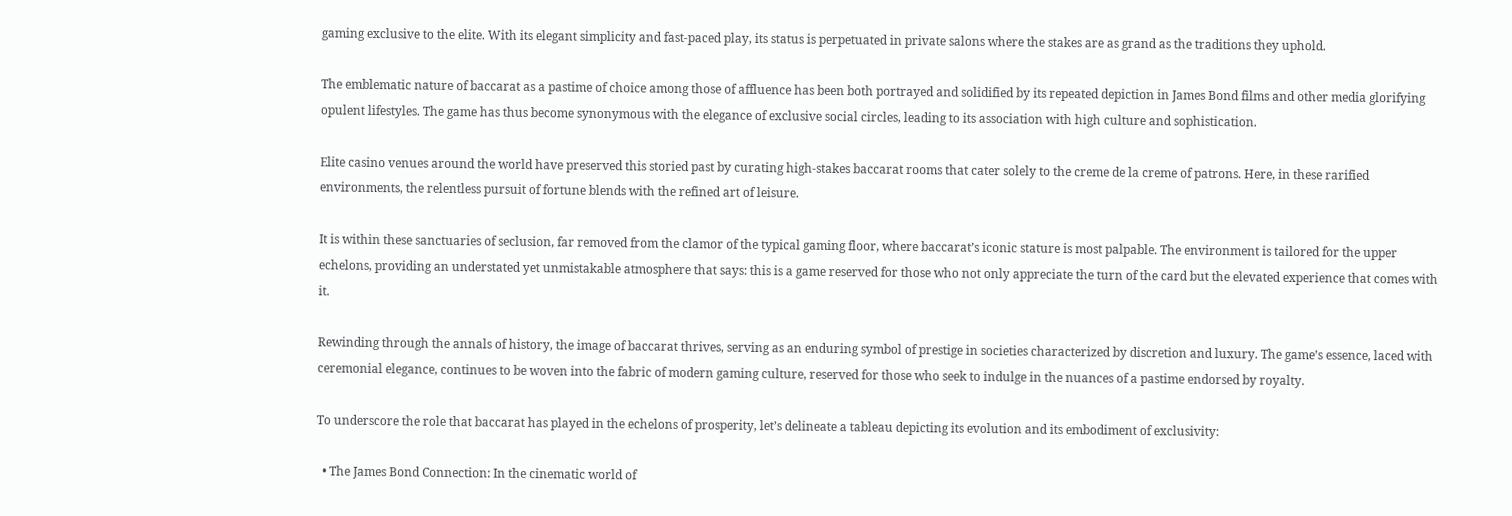gaming exclusive to the elite. With its elegant simplicity and fast-paced play, its status is perpetuated in private salons where the stakes are as grand as the traditions they uphold.

The emblematic nature of baccarat as a pastime of choice among those of affluence has been both portrayed and solidified by its repeated depiction in James Bond films and other media glorifying opulent lifestyles. The game has thus become synonymous with the elegance of exclusive social circles, leading to its association with high culture and sophistication.

Elite casino venues around the world have preserved this storied past by curating high-stakes baccarat rooms that cater solely to the creme de la creme of patrons. Here, in these rarified environments, the relentless pursuit of fortune blends with the refined art of leisure.

It is within these sanctuaries of seclusion, far removed from the clamor of the typical gaming floor, where baccarat’s iconic stature is most palpable. The environment is tailored for the upper echelons, providing an understated yet unmistakable atmosphere that says: this is a game reserved for those who not only appreciate the turn of the card but the elevated experience that comes with it.

Rewinding through the annals of history, the image of baccarat thrives, serving as an enduring symbol of prestige in societies characterized by discretion and luxury. The game’s essence, laced with ceremonial elegance, continues to be woven into the fabric of modern gaming culture, reserved for those who seek to indulge in the nuances of a pastime endorsed by royalty.

To underscore the role that baccarat has played in the echelons of prosperity, let’s delineate a tableau depicting its evolution and its embodiment of exclusivity:

  • The James Bond Connection: In the cinematic world of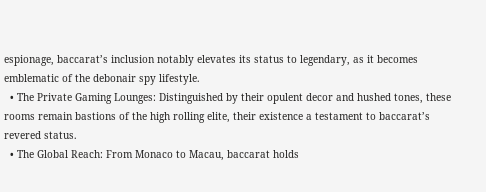espionage, baccarat’s inclusion notably elevates its status to legendary, as it becomes emblematic of the debonair spy lifestyle.
  • The Private Gaming Lounges: Distinguished by their opulent decor and hushed tones, these rooms remain bastions of the high rolling elite, their existence a testament to baccarat’s revered status.
  • The Global Reach: From Monaco to Macau, baccarat holds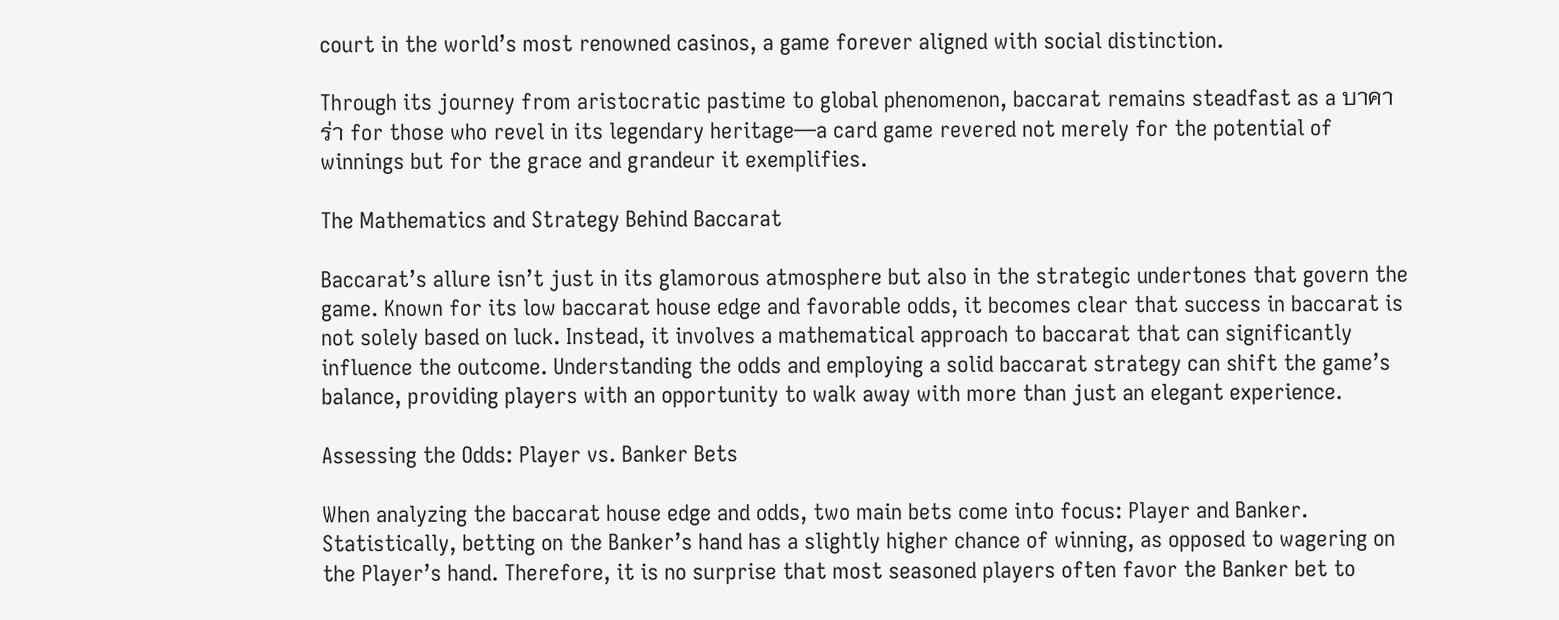court in the world’s most renowned casinos, a game forever aligned with social distinction.

Through its journey from aristocratic pastime to global phenomenon, baccarat remains steadfast as a บาคาร่า for those who revel in its legendary heritage—a card game revered not merely for the potential of winnings but for the grace and grandeur it exemplifies.

The Mathematics and Strategy Behind Baccarat

Baccarat’s allure isn’t just in its glamorous atmosphere but also in the strategic undertones that govern the game. Known for its low baccarat house edge and favorable odds, it becomes clear that success in baccarat is not solely based on luck. Instead, it involves a mathematical approach to baccarat that can significantly influence the outcome. Understanding the odds and employing a solid baccarat strategy can shift the game’s balance, providing players with an opportunity to walk away with more than just an elegant experience.

Assessing the Odds: Player vs. Banker Bets

When analyzing the baccarat house edge and odds, two main bets come into focus: Player and Banker. Statistically, betting on the Banker’s hand has a slightly higher chance of winning, as opposed to wagering on the Player’s hand. Therefore, it is no surprise that most seasoned players often favor the Banker bet to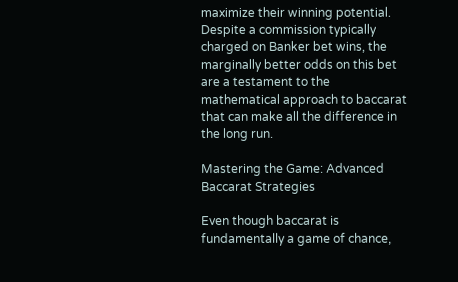maximize their winning potential. Despite a commission typically charged on Banker bet wins, the marginally better odds on this bet are a testament to the mathematical approach to baccarat that can make all the difference in the long run.

Mastering the Game: Advanced Baccarat Strategies

Even though baccarat is fundamentally a game of chance,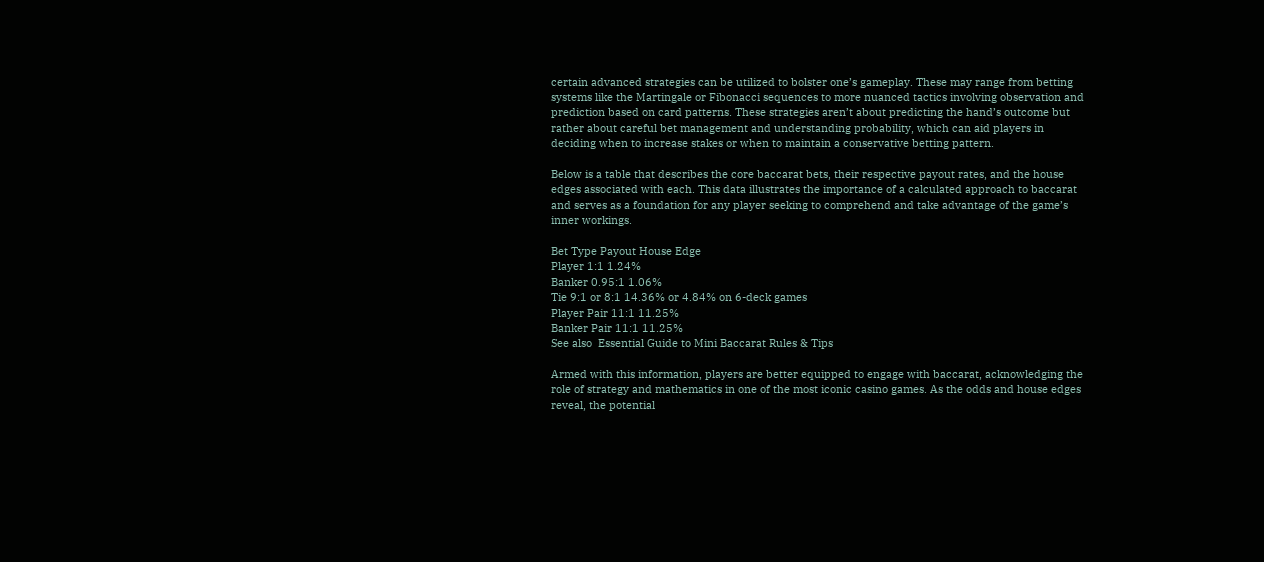certain advanced strategies can be utilized to bolster one’s gameplay. These may range from betting systems like the Martingale or Fibonacci sequences to more nuanced tactics involving observation and prediction based on card patterns. These strategies aren’t about predicting the hand’s outcome but rather about careful bet management and understanding probability, which can aid players in deciding when to increase stakes or when to maintain a conservative betting pattern.

Below is a table that describes the core baccarat bets, their respective payout rates, and the house edges associated with each. This data illustrates the importance of a calculated approach to baccarat and serves as a foundation for any player seeking to comprehend and take advantage of the game’s inner workings.

Bet Type Payout House Edge
Player 1:1 1.24%
Banker 0.95:1 1.06%
Tie 9:1 or 8:1 14.36% or 4.84% on 6-deck games
Player Pair 11:1 11.25%
Banker Pair 11:1 11.25%
See also  Essential Guide to Mini Baccarat Rules & Tips

Armed with this information, players are better equipped to engage with baccarat, acknowledging the role of strategy and mathematics in one of the most iconic casino games. As the odds and house edges reveal, the potential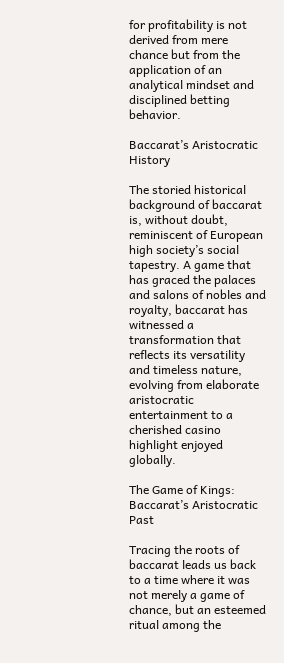for profitability is not derived from mere chance but from the application of an analytical mindset and disciplined betting behavior.

Baccarat’s Aristocratic History

The storied historical background of baccarat is, without doubt, reminiscent of European high society’s social tapestry. A game that has graced the palaces and salons of nobles and royalty, baccarat has witnessed a transformation that reflects its versatility and timeless nature, evolving from elaborate aristocratic entertainment to a cherished casino highlight enjoyed globally.

The Game of Kings: Baccarat’s Aristocratic Past

Tracing the roots of baccarat leads us back to a time where it was not merely a game of chance, but an esteemed ritual among the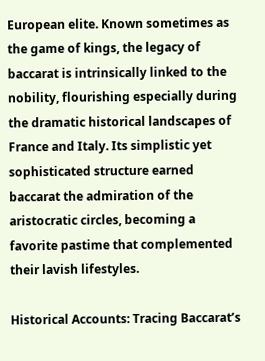European elite. Known sometimes as the game of kings, the legacy of baccarat is intrinsically linked to the nobility, flourishing especially during the dramatic historical landscapes of France and Italy. Its simplistic yet sophisticated structure earned baccarat the admiration of the aristocratic circles, becoming a favorite pastime that complemented their lavish lifestyles.

Historical Accounts: Tracing Baccarat’s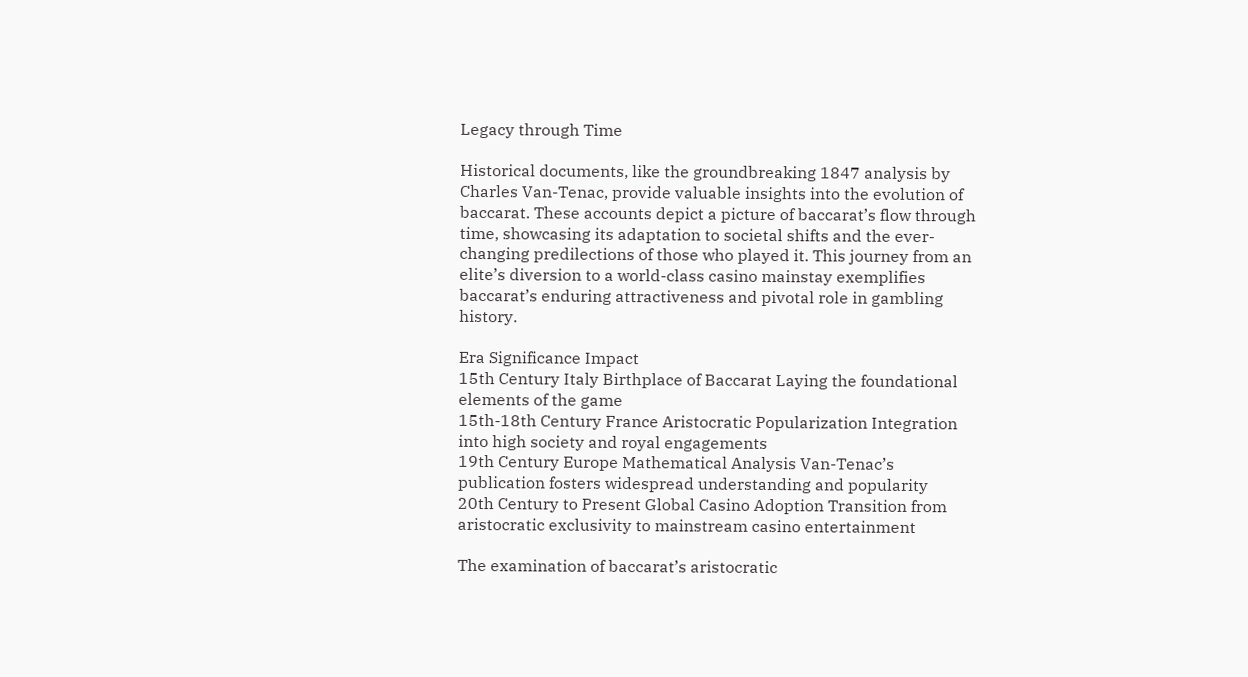Legacy through Time

Historical documents, like the groundbreaking 1847 analysis by Charles Van-Tenac, provide valuable insights into the evolution of baccarat. These accounts depict a picture of baccarat’s flow through time, showcasing its adaptation to societal shifts and the ever-changing predilections of those who played it. This journey from an elite’s diversion to a world-class casino mainstay exemplifies baccarat’s enduring attractiveness and pivotal role in gambling history.

Era Significance Impact
15th Century Italy Birthplace of Baccarat Laying the foundational elements of the game
15th-18th Century France Aristocratic Popularization Integration into high society and royal engagements
19th Century Europe Mathematical Analysis Van-Tenac’s publication fosters widespread understanding and popularity
20th Century to Present Global Casino Adoption Transition from aristocratic exclusivity to mainstream casino entertainment

The examination of baccarat’s aristocratic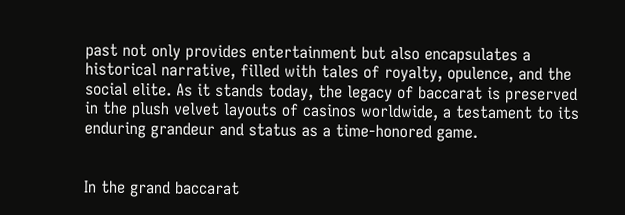past not only provides entertainment but also encapsulates a historical narrative, filled with tales of royalty, opulence, and the social elite. As it stands today, the legacy of baccarat is preserved in the plush velvet layouts of casinos worldwide, a testament to its enduring grandeur and status as a time-honored game.


In the grand baccarat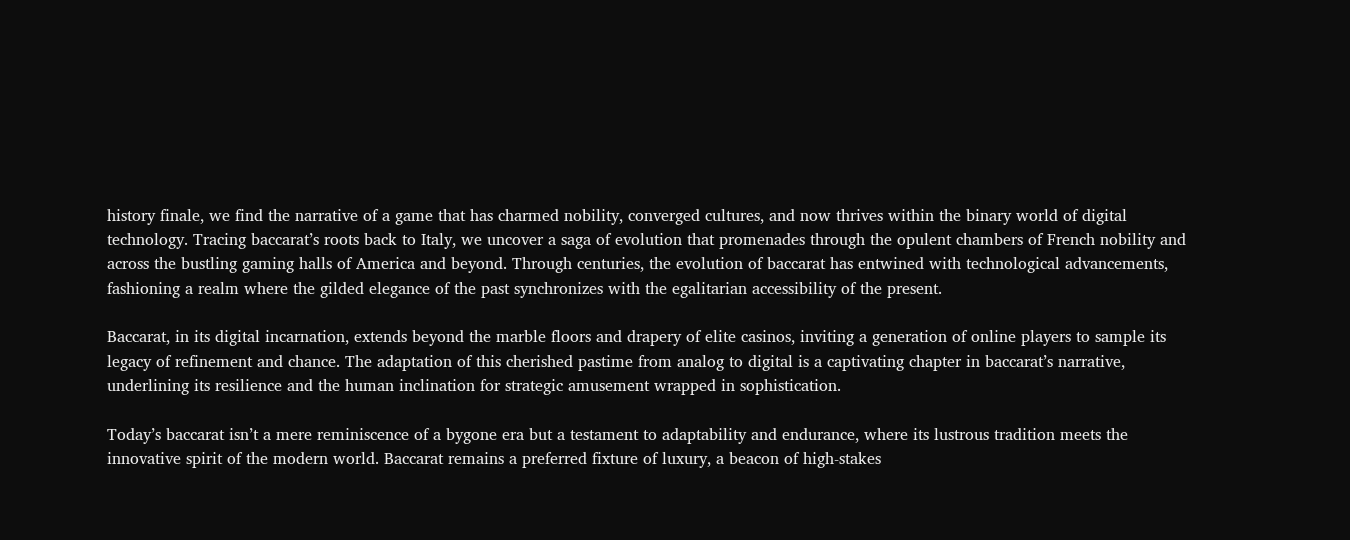history finale, we find the narrative of a game that has charmed nobility, converged cultures, and now thrives within the binary world of digital technology. Tracing baccarat’s roots back to Italy, we uncover a saga of evolution that promenades through the opulent chambers of French nobility and across the bustling gaming halls of America and beyond. Through centuries, the evolution of baccarat has entwined with technological advancements, fashioning a realm where the gilded elegance of the past synchronizes with the egalitarian accessibility of the present.

Baccarat, in its digital incarnation, extends beyond the marble floors and drapery of elite casinos, inviting a generation of online players to sample its legacy of refinement and chance. The adaptation of this cherished pastime from analog to digital is a captivating chapter in baccarat’s narrative, underlining its resilience and the human inclination for strategic amusement wrapped in sophistication.

Today’s baccarat isn’t a mere reminiscence of a bygone era but a testament to adaptability and endurance, where its lustrous tradition meets the innovative spirit of the modern world. Baccarat remains a preferred fixture of luxury, a beacon of high-stakes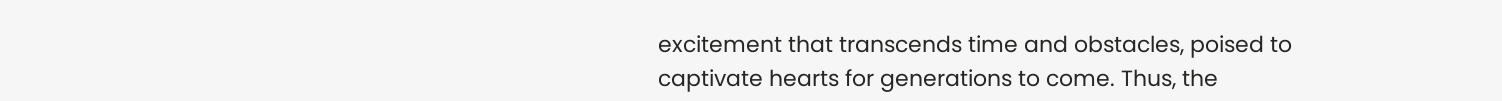excitement that transcends time and obstacles, poised to captivate hearts for generations to come. Thus, the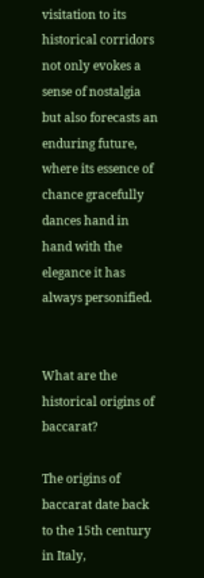visitation to its historical corridors not only evokes a sense of nostalgia but also forecasts an enduring future, where its essence of chance gracefully dances hand in hand with the elegance it has always personified.


What are the historical origins of baccarat?

The origins of baccarat date back to the 15th century in Italy,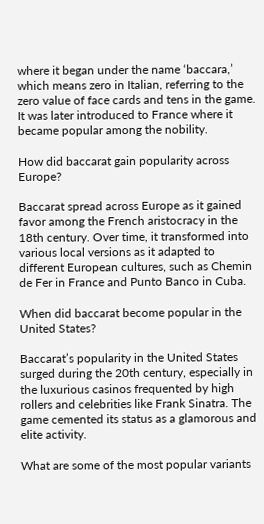where it began under the name ‘baccara,’ which means zero in Italian, referring to the zero value of face cards and tens in the game. It was later introduced to France where it became popular among the nobility.

How did baccarat gain popularity across Europe?

Baccarat spread across Europe as it gained favor among the French aristocracy in the 18th century. Over time, it transformed into various local versions as it adapted to different European cultures, such as Chemin de Fer in France and Punto Banco in Cuba.

When did baccarat become popular in the United States?

Baccarat’s popularity in the United States surged during the 20th century, especially in the luxurious casinos frequented by high rollers and celebrities like Frank Sinatra. The game cemented its status as a glamorous and elite activity.

What are some of the most popular variants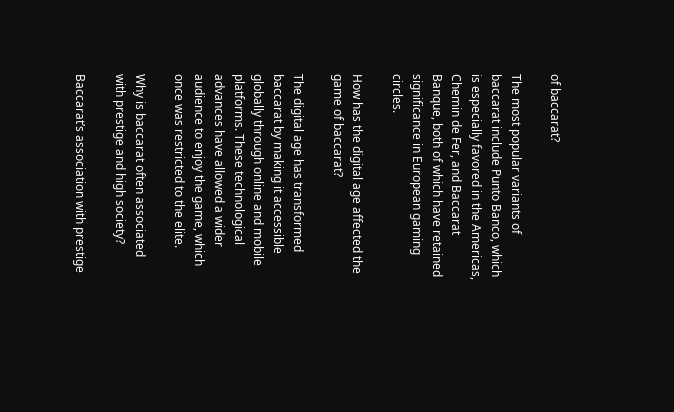of baccarat?

The most popular variants of baccarat include Punto Banco, which is especially favored in the Americas, Chemin de Fer, and Baccarat Banque, both of which have retained significance in European gaming circles.

How has the digital age affected the game of baccarat?

The digital age has transformed baccarat by making it accessible globally through online and mobile platforms. These technological advances have allowed a wider audience to enjoy the game, which once was restricted to the elite.

Why is baccarat often associated with prestige and high society?

Baccarat’s association with prestige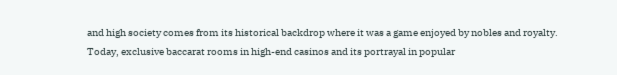and high society comes from its historical backdrop where it was a game enjoyed by nobles and royalty. Today, exclusive baccarat rooms in high-end casinos and its portrayal in popular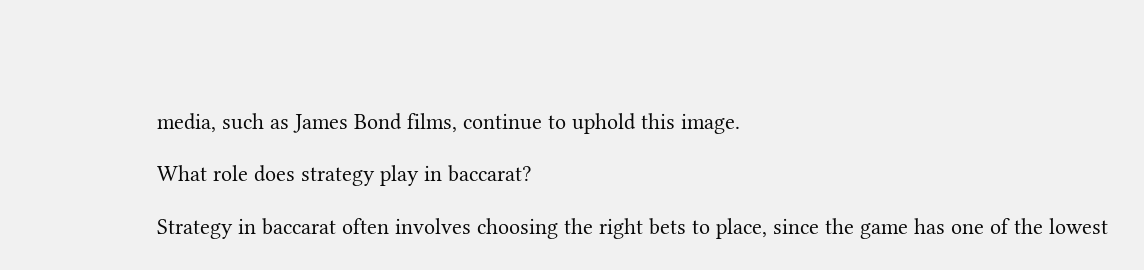media, such as James Bond films, continue to uphold this image.

What role does strategy play in baccarat?

Strategy in baccarat often involves choosing the right bets to place, since the game has one of the lowest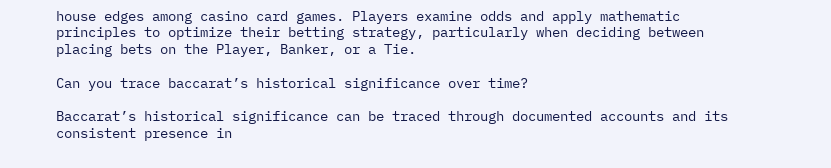house edges among casino card games. Players examine odds and apply mathematic principles to optimize their betting strategy, particularly when deciding between placing bets on the Player, Banker, or a Tie.

Can you trace baccarat’s historical significance over time?

Baccarat’s historical significance can be traced through documented accounts and its consistent presence in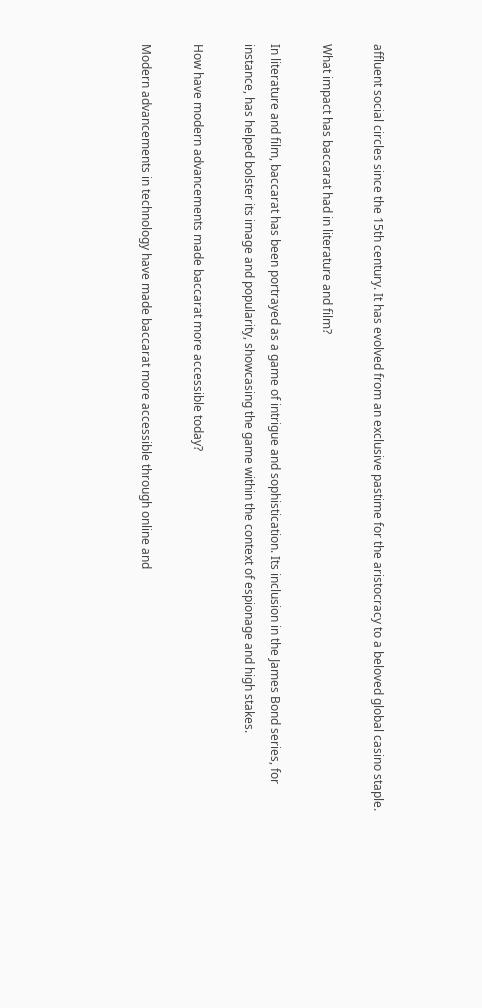affluent social circles since the 15th century. It has evolved from an exclusive pastime for the aristocracy to a beloved global casino staple.

What impact has baccarat had in literature and film?

In literature and film, baccarat has been portrayed as a game of intrigue and sophistication. Its inclusion in the James Bond series, for instance, has helped bolster its image and popularity, showcasing the game within the context of espionage and high stakes.

How have modern advancements made baccarat more accessible today?

Modern advancements in technology have made baccarat more accessible through online and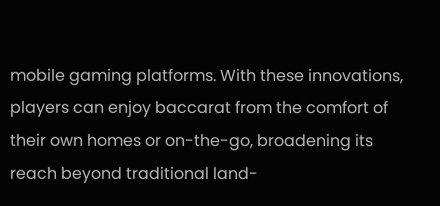mobile gaming platforms. With these innovations, players can enjoy baccarat from the comfort of their own homes or on-the-go, broadening its reach beyond traditional land-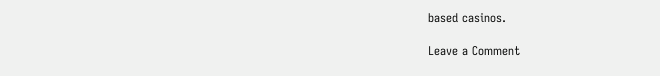based casinos.

Leave a Comment